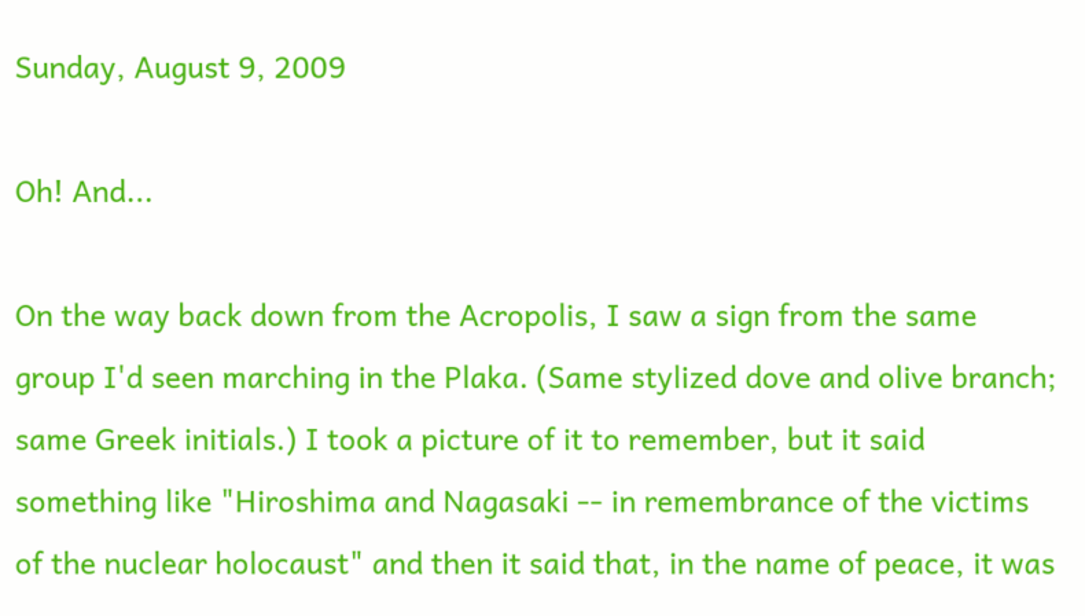Sunday, August 9, 2009

Oh! And...

On the way back down from the Acropolis, I saw a sign from the same group I'd seen marching in the Plaka. (Same stylized dove and olive branch; same Greek initials.) I took a picture of it to remember, but it said something like "Hiroshima and Nagasaki -- in remembrance of the victims of the nuclear holocaust" and then it said that, in the name of peace, it was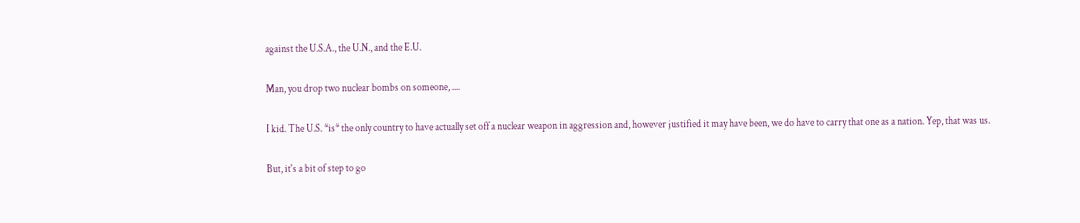against the U.S.A., the U.N., and the E.U.

Man, you drop two nuclear bombs on someone, ....

I kid. The U.S. *is* the only country to have actually set off a nuclear weapon in aggression and, however justified it may have been, we do have to carry that one as a nation. Yep, that was us.

But, it's a bit of step to go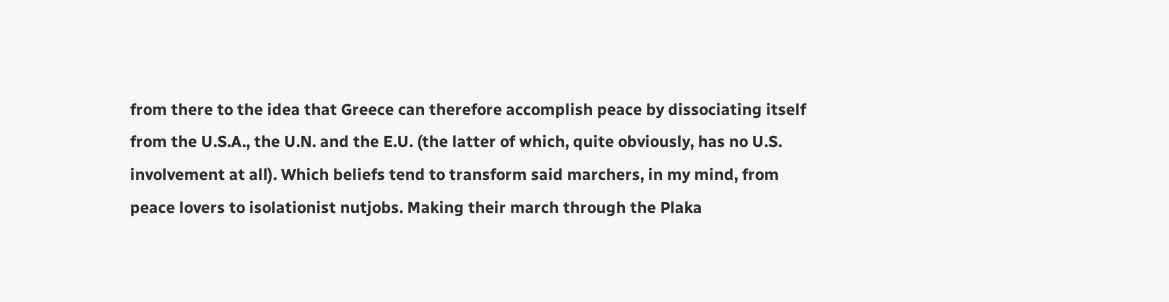from there to the idea that Greece can therefore accomplish peace by dissociating itself from the U.S.A., the U.N. and the E.U. (the latter of which, quite obviously, has no U.S. involvement at all). Which beliefs tend to transform said marchers, in my mind, from peace lovers to isolationist nutjobs. Making their march through the Plaka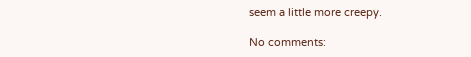seem a little more creepy.

No comments: